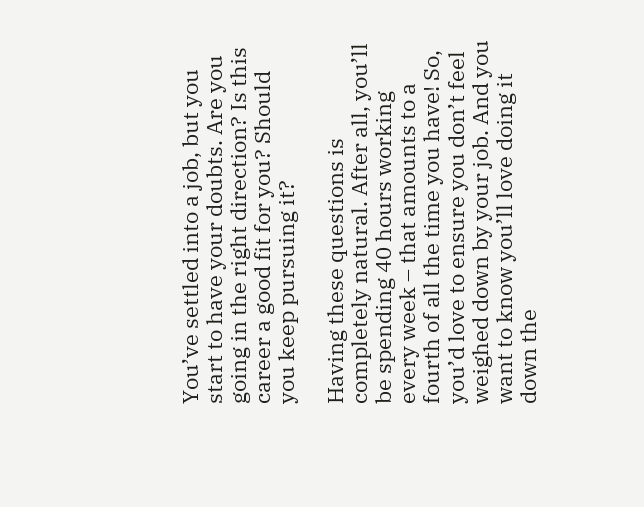You’ve settled into a job, but you start to have your doubts. Are you going in the right direction? Is this career a good fit for you? Should you keep pursuing it?

Having these questions is completely natural. After all, you’ll be spending 40 hours working every week – that amounts to a fourth of all the time you have! So, you’d love to ensure you don’t feel weighed down by your job. And you want to know you’ll love doing it down the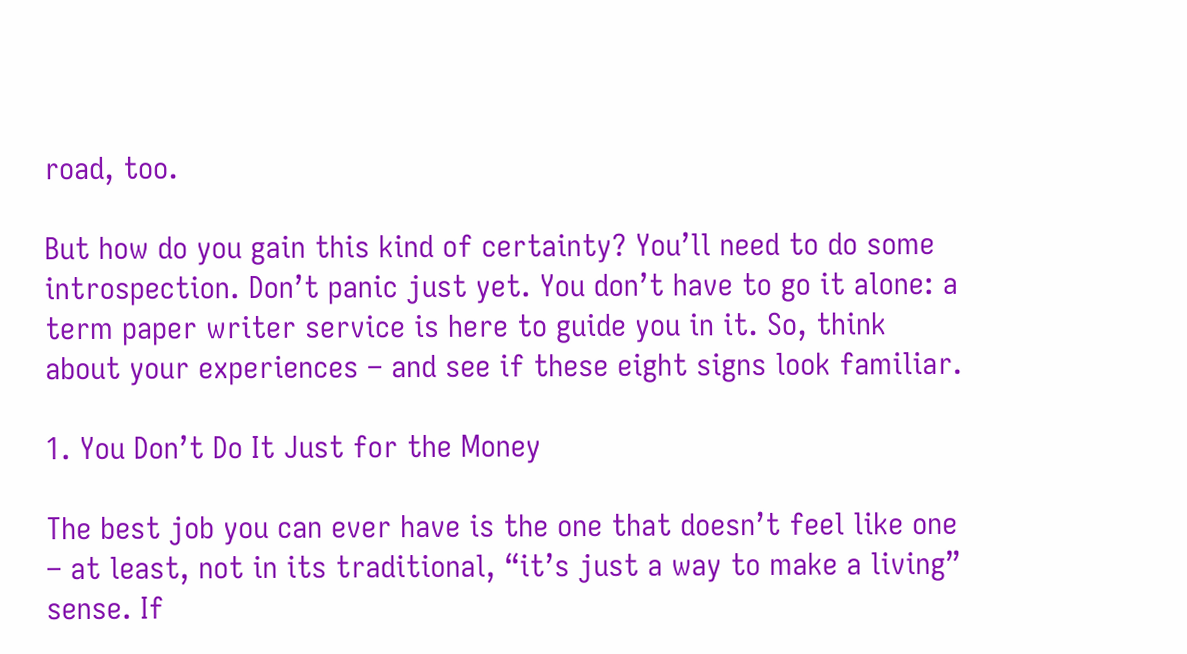road, too.

But how do you gain this kind of certainty? You’ll need to do some introspection. Don’t panic just yet. You don’t have to go it alone: a term paper writer service is here to guide you in it. So, think about your experiences – and see if these eight signs look familiar.

1. You Don’t Do It Just for the Money

The best job you can ever have is the one that doesn’t feel like one – at least, not in its traditional, “it’s just a way to make a living” sense. If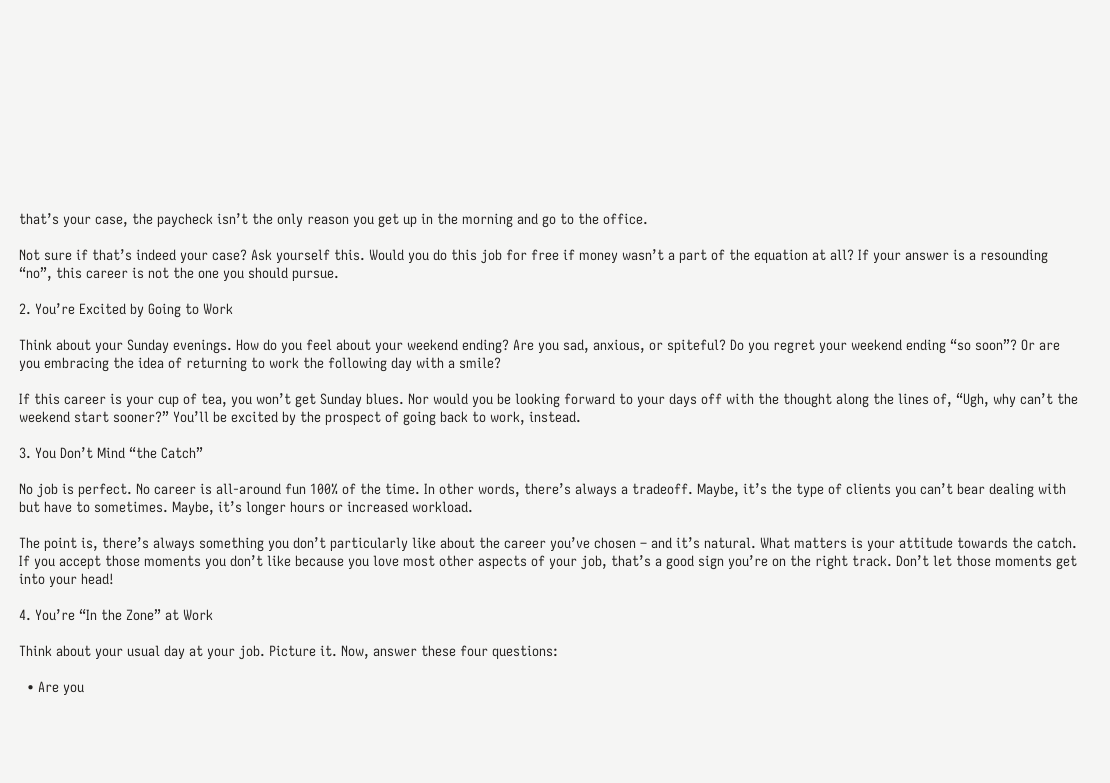that’s your case, the paycheck isn’t the only reason you get up in the morning and go to the office.

Not sure if that’s indeed your case? Ask yourself this. Would you do this job for free if money wasn’t a part of the equation at all? If your answer is a resounding “no”, this career is not the one you should pursue.

2. You’re Excited by Going to Work

Think about your Sunday evenings. How do you feel about your weekend ending? Are you sad, anxious, or spiteful? Do you regret your weekend ending “so soon”? Or are you embracing the idea of returning to work the following day with a smile?

If this career is your cup of tea, you won’t get Sunday blues. Nor would you be looking forward to your days off with the thought along the lines of, “Ugh, why can’t the weekend start sooner?” You’ll be excited by the prospect of going back to work, instead.

3. You Don’t Mind “the Catch”

No job is perfect. No career is all-around fun 100% of the time. In other words, there’s always a tradeoff. Maybe, it’s the type of clients you can’t bear dealing with but have to sometimes. Maybe, it’s longer hours or increased workload.

The point is, there’s always something you don’t particularly like about the career you’ve chosen – and it’s natural. What matters is your attitude towards the catch. If you accept those moments you don’t like because you love most other aspects of your job, that’s a good sign you’re on the right track. Don’t let those moments get into your head!

4. You’re “In the Zone” at Work

Think about your usual day at your job. Picture it. Now, answer these four questions:

  • Are you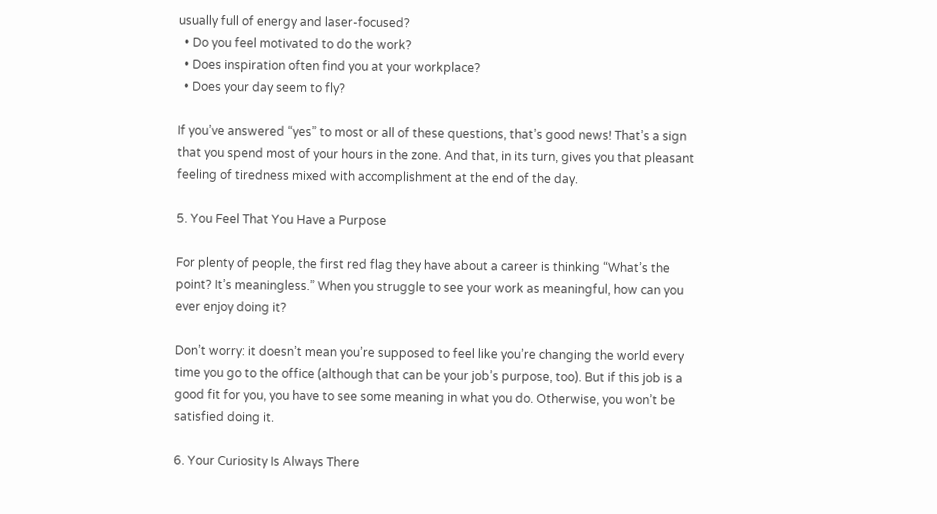usually full of energy and laser-focused?
  • Do you feel motivated to do the work?
  • Does inspiration often find you at your workplace?
  • Does your day seem to fly?

If you’ve answered “yes” to most or all of these questions, that’s good news! That’s a sign that you spend most of your hours in the zone. And that, in its turn, gives you that pleasant feeling of tiredness mixed with accomplishment at the end of the day.

5. You Feel That You Have a Purpose

For plenty of people, the first red flag they have about a career is thinking “What’s the point? It’s meaningless.” When you struggle to see your work as meaningful, how can you ever enjoy doing it?

Don’t worry: it doesn’t mean you’re supposed to feel like you’re changing the world every time you go to the office (although that can be your job’s purpose, too). But if this job is a good fit for you, you have to see some meaning in what you do. Otherwise, you won’t be satisfied doing it.

6. Your Curiosity Is Always There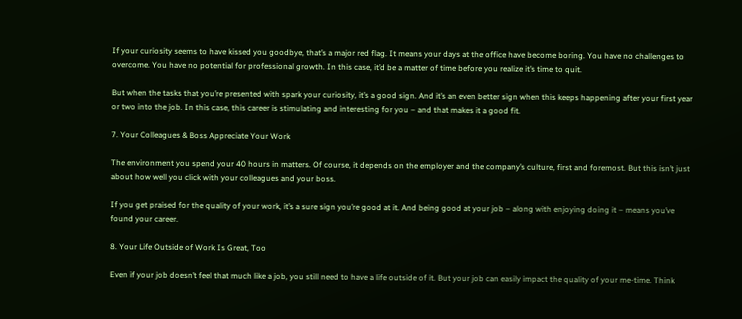If your curiosity seems to have kissed you goodbye, that’s a major red flag. It means your days at the office have become boring. You have no challenges to overcome. You have no potential for professional growth. In this case, it’d be a matter of time before you realize it’s time to quit.

But when the tasks that you’re presented with spark your curiosity, it’s a good sign. And it’s an even better sign when this keeps happening after your first year or two into the job. In this case, this career is stimulating and interesting for you – and that makes it a good fit.

7. Your Colleagues & Boss Appreciate Your Work

The environment you spend your 40 hours in matters. Of course, it depends on the employer and the company’s culture, first and foremost. But this isn’t just about how well you click with your colleagues and your boss.

If you get praised for the quality of your work, it’s a sure sign you’re good at it. And being good at your job – along with enjoying doing it – means you’ve found your career.

8. Your Life Outside of Work Is Great, Too

Even if your job doesn’t feel that much like a job, you still need to have a life outside of it. But your job can easily impact the quality of your me-time. Think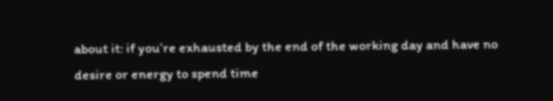about it: if you’re exhausted by the end of the working day and have no desire or energy to spend time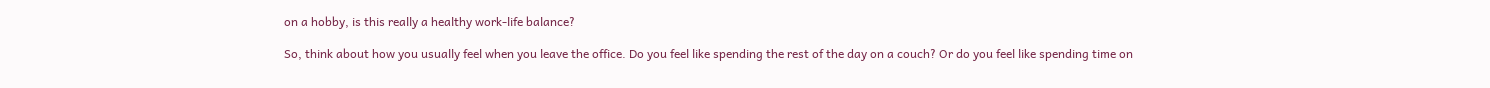on a hobby, is this really a healthy work-life balance?

So, think about how you usually feel when you leave the office. Do you feel like spending the rest of the day on a couch? Or do you feel like spending time on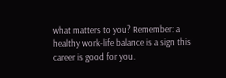what matters to you? Remember: a healthy work-life balance is a sign this career is good for you.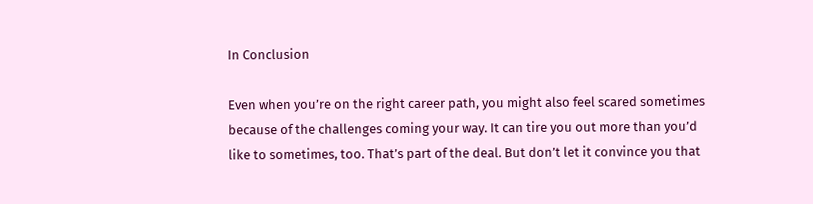In Conclusion

Even when you’re on the right career path, you might also feel scared sometimes because of the challenges coming your way. It can tire you out more than you’d like to sometimes, too. That’s part of the deal. But don’t let it convince you that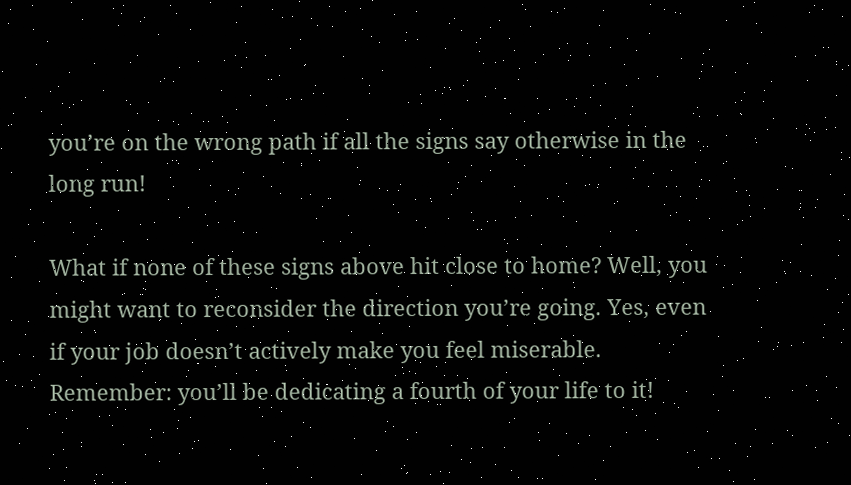you’re on the wrong path if all the signs say otherwise in the long run!

What if none of these signs above hit close to home? Well, you might want to reconsider the direction you’re going. Yes, even if your job doesn’t actively make you feel miserable. Remember: you’ll be dedicating a fourth of your life to it!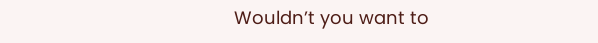Wouldn’t you want to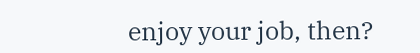enjoy your job, then?